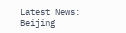Latest News:
Beijing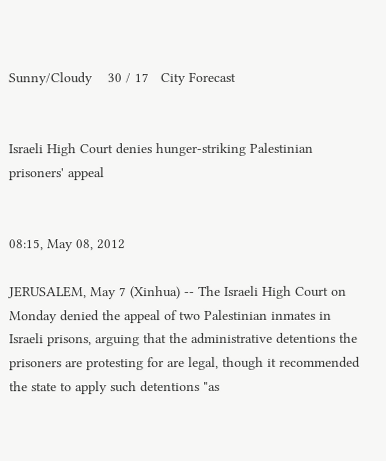Sunny/Cloudy    30 / 17   City Forecast


Israeli High Court denies hunger-striking Palestinian prisoners' appeal


08:15, May 08, 2012

JERUSALEM, May 7 (Xinhua) -- The Israeli High Court on Monday denied the appeal of two Palestinian inmates in Israeli prisons, arguing that the administrative detentions the prisoners are protesting for are legal, though it recommended the state to apply such detentions "as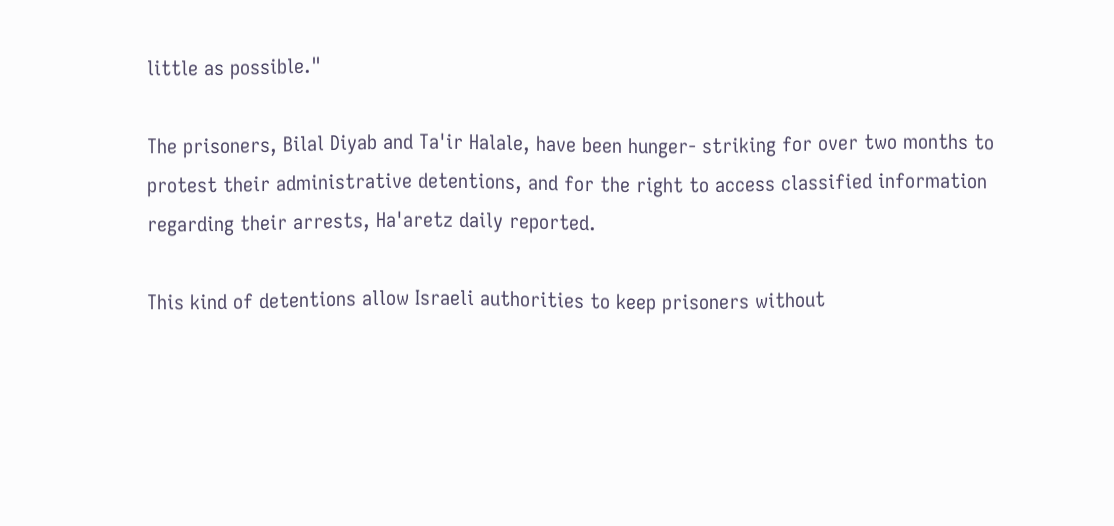little as possible."

The prisoners, Bilal Diyab and Ta'ir Halale, have been hunger- striking for over two months to protest their administrative detentions, and for the right to access classified information regarding their arrests, Ha'aretz daily reported.

This kind of detentions allow Israeli authorities to keep prisoners without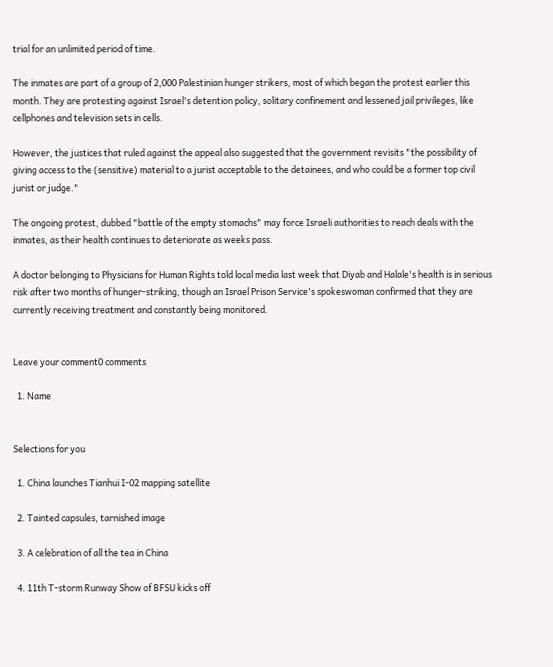trial for an unlimited period of time.

The inmates are part of a group of 2,000 Palestinian hunger strikers, most of which began the protest earlier this month. They are protesting against Israel's detention policy, solitary confinement and lessened jail privileges, like cellphones and television sets in cells.

However, the justices that ruled against the appeal also suggested that the government revisits "the possibility of giving access to the (sensitive) material to a jurist acceptable to the detainees, and who could be a former top civil jurist or judge."

The ongoing protest, dubbed "battle of the empty stomachs" may force Israeli authorities to reach deals with the inmates, as their health continues to deteriorate as weeks pass.

A doctor belonging to Physicians for Human Rights told local media last week that Diyab and Halale's health is in serious risk after two months of hunger-striking, though an Israel Prison Service's spokeswoman confirmed that they are currently receiving treatment and constantly being monitored.


Leave your comment0 comments

  1. Name


Selections for you

  1. China launches Tianhui I-02 mapping satellite

  2. Tainted capsules, tarnished image

  3. A celebration of all the tea in China

  4. 11th T-storm Runway Show of BFSU kicks off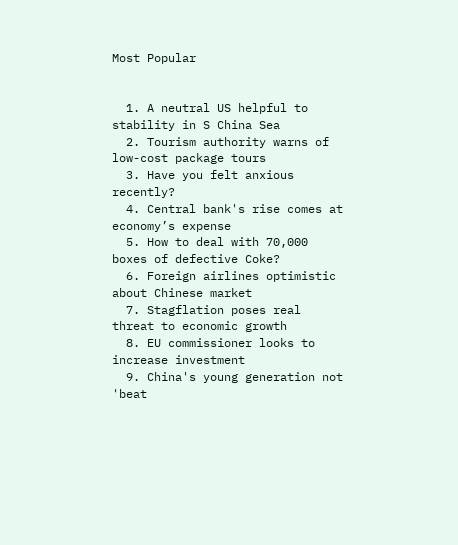Most Popular


  1. A neutral US helpful to stability in S China Sea
  2. Tourism authority warns of low-cost package tours
  3. Have you felt anxious recently?
  4. Central bank's rise comes at economy’s expense
  5. How to deal with 70,000 boxes of defective Coke?
  6. Foreign airlines optimistic about Chinese market
  7. Stagflation poses real threat to economic growth
  8. EU commissioner looks to increase investment
  9. China's young generation not 'beat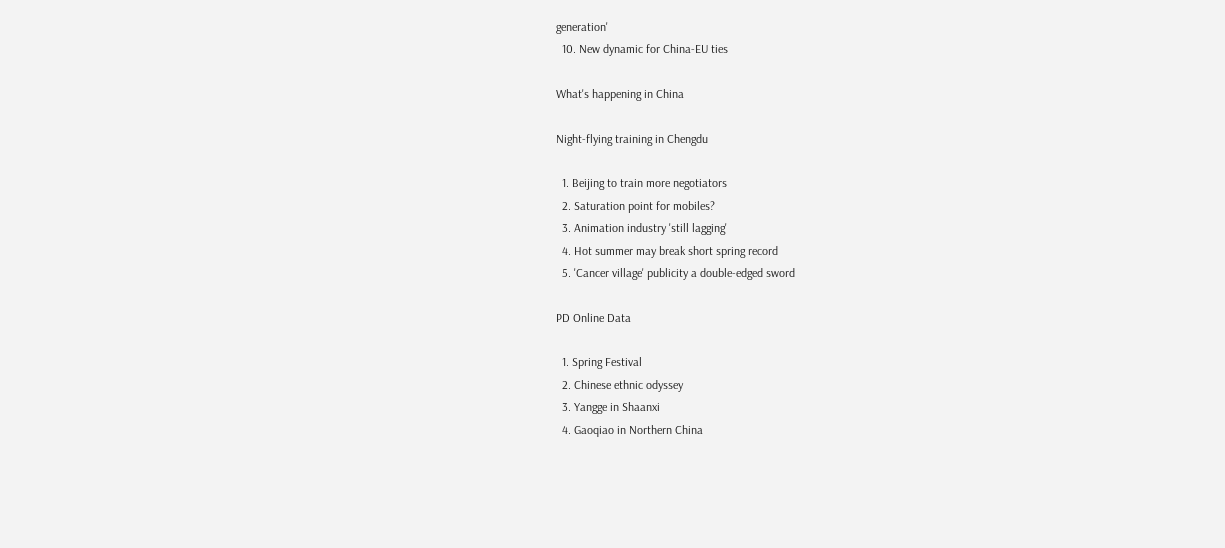generation'
  10. New dynamic for China-EU ties

What's happening in China

Night-flying training in Chengdu

  1. Beijing to train more negotiators
  2. Saturation point for mobiles?
  3. Animation industry 'still lagging'
  4. Hot summer may break short spring record
  5. 'Cancer village' publicity a double-edged sword

PD Online Data

  1. Spring Festival
  2. Chinese ethnic odyssey
  3. Yangge in Shaanxi
  4. Gaoqiao in Northern China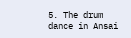5. The drum dance in Ansai